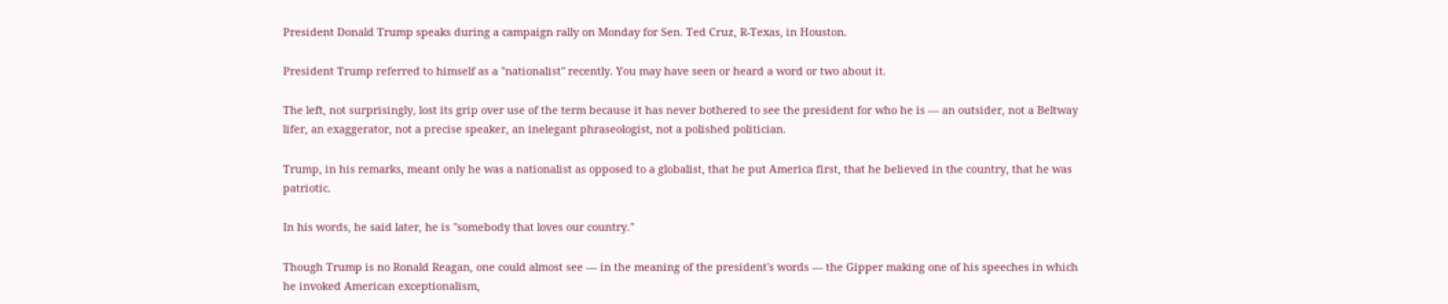President Donald Trump speaks during a campaign rally on Monday for Sen. Ted Cruz, R-Texas, in Houston.

President Trump referred to himself as a "nationalist" recently. You may have seen or heard a word or two about it.

The left, not surprisingly, lost its grip over use of the term because it has never bothered to see the president for who he is — an outsider, not a Beltway lifer, an exaggerator, not a precise speaker, an inelegant phraseologist, not a polished politician.

Trump, in his remarks, meant only he was a nationalist as opposed to a globalist, that he put America first, that he believed in the country, that he was patriotic.

In his words, he said later, he is "somebody that loves our country."

Though Trump is no Ronald Reagan, one could almost see — in the meaning of the president's words — the Gipper making one of his speeches in which he invoked American exceptionalism,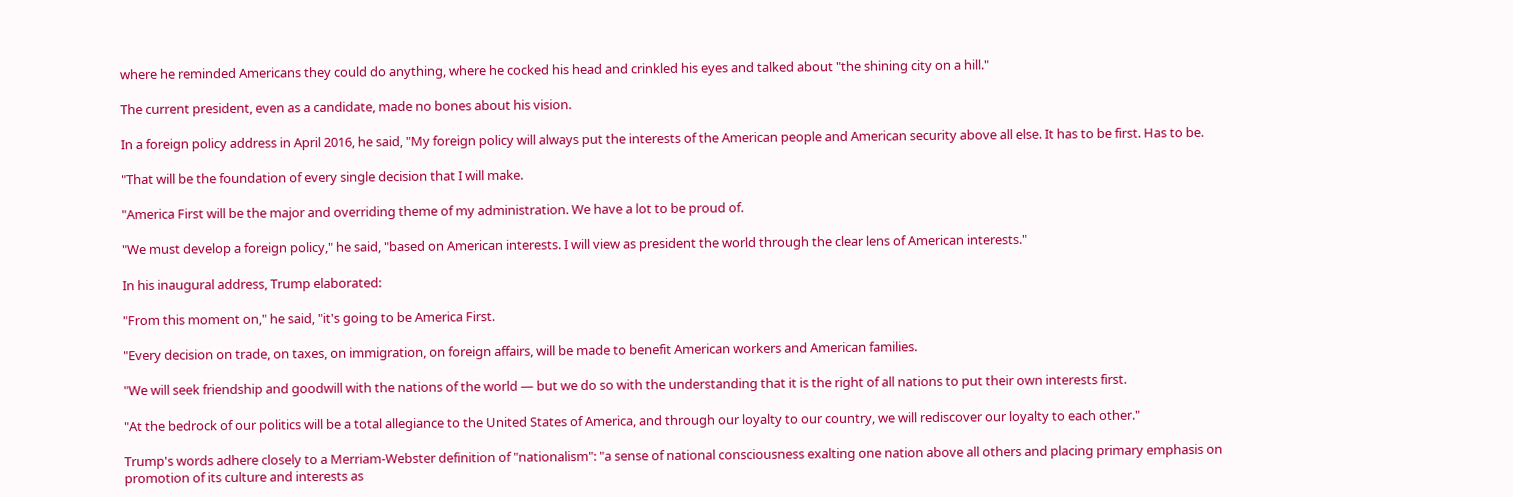where he reminded Americans they could do anything, where he cocked his head and crinkled his eyes and talked about "the shining city on a hill."

The current president, even as a candidate, made no bones about his vision.

In a foreign policy address in April 2016, he said, "My foreign policy will always put the interests of the American people and American security above all else. It has to be first. Has to be.

"That will be the foundation of every single decision that I will make.

"America First will be the major and overriding theme of my administration. We have a lot to be proud of.

"We must develop a foreign policy," he said, "based on American interests. I will view as president the world through the clear lens of American interests."

In his inaugural address, Trump elaborated:

"From this moment on," he said, "it's going to be America First.

"Every decision on trade, on taxes, on immigration, on foreign affairs, will be made to benefit American workers and American families.

"We will seek friendship and goodwill with the nations of the world — but we do so with the understanding that it is the right of all nations to put their own interests first.

"At the bedrock of our politics will be a total allegiance to the United States of America, and through our loyalty to our country, we will rediscover our loyalty to each other."

Trump's words adhere closely to a Merriam-Webster definition of "nationalism": "a sense of national consciousness exalting one nation above all others and placing primary emphasis on promotion of its culture and interests as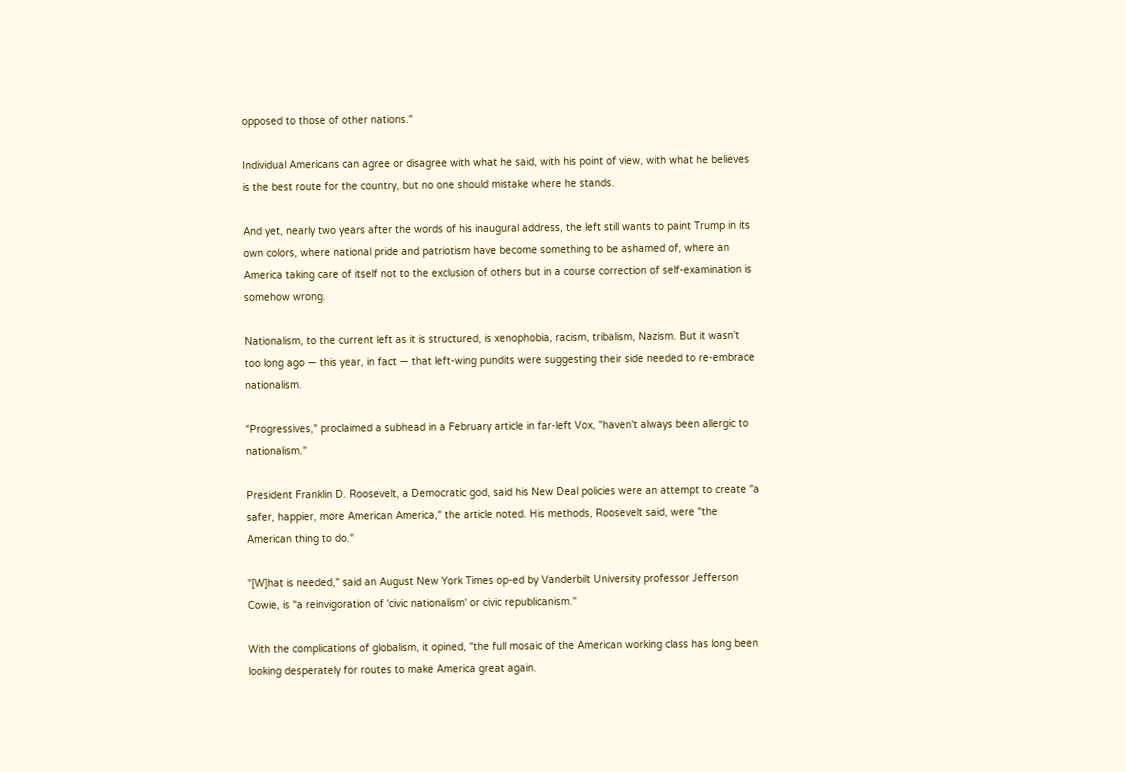opposed to those of other nations."

Individual Americans can agree or disagree with what he said, with his point of view, with what he believes is the best route for the country, but no one should mistake where he stands.

And yet, nearly two years after the words of his inaugural address, the left still wants to paint Trump in its own colors, where national pride and patriotism have become something to be ashamed of, where an America taking care of itself not to the exclusion of others but in a course correction of self-examination is somehow wrong.

Nationalism, to the current left as it is structured, is xenophobia, racism, tribalism, Nazism. But it wasn't too long ago — this year, in fact — that left-wing pundits were suggesting their side needed to re-embrace nationalism.

"Progressives," proclaimed a subhead in a February article in far-left Vox, "haven't always been allergic to nationalism."

President Franklin D. Roosevelt, a Democratic god, said his New Deal policies were an attempt to create "a safer, happier, more American America," the article noted. His methods, Roosevelt said, were "the American thing to do."

"[W]hat is needed," said an August New York Times op-ed by Vanderbilt University professor Jefferson Cowie, is "a reinvigoration of 'civic nationalism' or civic republicanism."

With the complications of globalism, it opined, "the full mosaic of the American working class has long been looking desperately for routes to make America great again.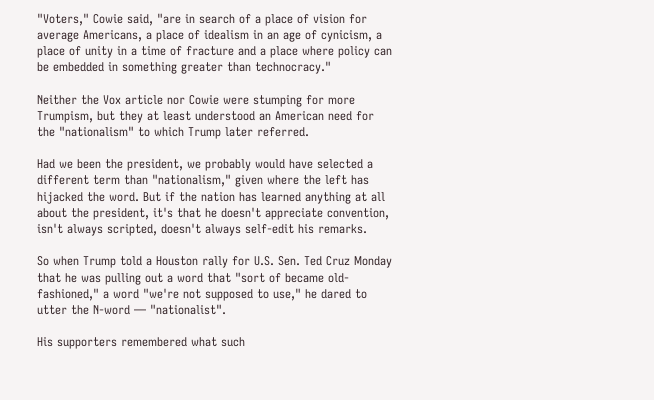"Voters," Cowie said, "are in search of a place of vision for average Americans, a place of idealism in an age of cynicism, a place of unity in a time of fracture and a place where policy can be embedded in something greater than technocracy."

Neither the Vox article nor Cowie were stumping for more Trumpism, but they at least understood an American need for the "nationalism" to which Trump later referred.

Had we been the president, we probably would have selected a different term than "nationalism," given where the left has hijacked the word. But if the nation has learned anything at all about the president, it's that he doesn't appreciate convention, isn't always scripted, doesn't always self-edit his remarks.

So when Trump told a Houston rally for U.S. Sen. Ted Cruz Monday that he was pulling out a word that "sort of became old-fashioned," a word "we're not supposed to use," he dared to utter the N-word — "nationalist".

His supporters remembered what such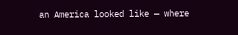an America looked like — where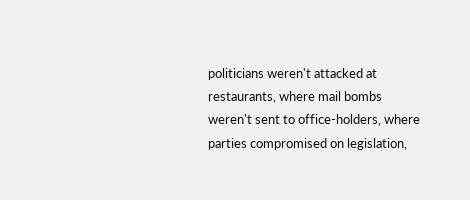politicians weren't attacked at restaurants, where mail bombs weren't sent to office-holders, where parties compromised on legislation,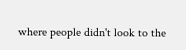where people didn't look to the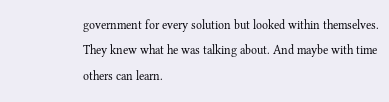government for every solution but looked within themselves. They knew what he was talking about. And maybe with time others can learn.